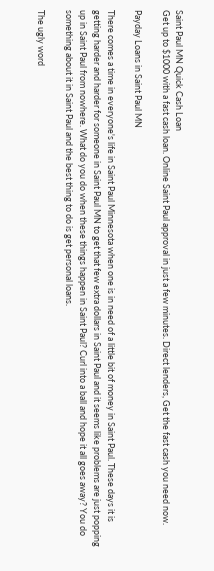Saint Paul MN Quick Cash Loan
Get up to $1000 with a fast cash loan. Online Saint Paul approval in just a few minutes. Direct lenders, Get the fast cash you need now.

Payday Loans in Saint Paul MN

There comes a time in everyone's life in Saint Paul Minnesota when one is in need of a little bit of money in Saint Paul. These days it is getting harder and harder for someone in Saint Paul MN to get that few extra dollars in Saint Paul and it seems like problems are just popping up in Saint Paul from nowhere. What do you do when these things happen in Saint Paul? Curl into a ball and hope it all goes away? You do something about it in Saint Paul and the best thing to do is get personal loans.

The ugly word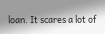loan. It scares a lot of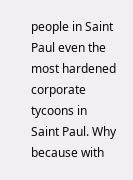people in Saint Paul even the most hardened corporate tycoons in Saint Paul. Why because with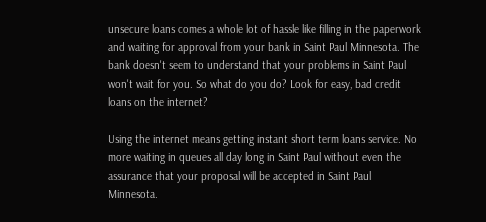unsecure loans comes a whole lot of hassle like filling in the paperwork and waiting for approval from your bank in Saint Paul Minnesota. The bank doesn't seem to understand that your problems in Saint Paul won't wait for you. So what do you do? Look for easy, bad credit loans on the internet?

Using the internet means getting instant short term loans service. No more waiting in queues all day long in Saint Paul without even the assurance that your proposal will be accepted in Saint Paul Minnesota.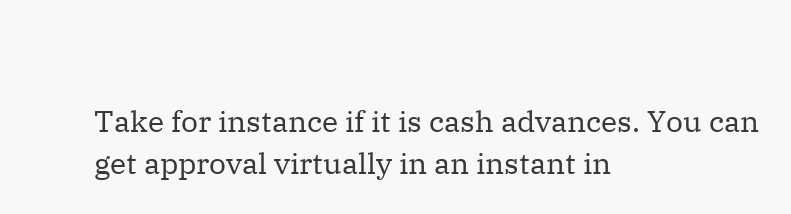Take for instance if it is cash advances. You can get approval virtually in an instant in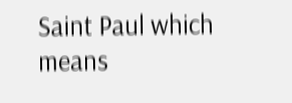Saint Paul which means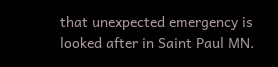that unexpected emergency is looked after in Saint Paul MN.